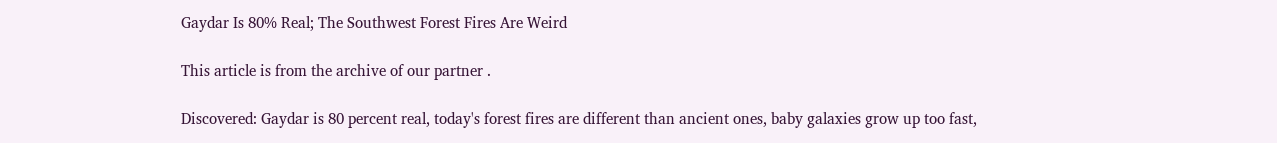Gaydar Is 80% Real; The Southwest Forest Fires Are Weird

This article is from the archive of our partner .

Discovered: Gaydar is 80 percent real, today's forest fires are different than ancient ones, baby galaxies grow up too fast,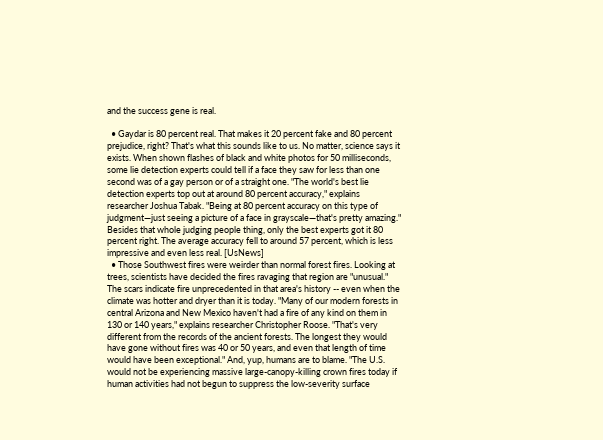and the success gene is real.

  • Gaydar is 80 percent real. That makes it 20 percent fake and 80 percent prejudice, right? That's what this sounds like to us. No matter, science says it exists. When shown flashes of black and white photos for 50 milliseconds, some lie detection experts could tell if a face they saw for less than one second was of a gay person or of a straight one. "The world's best lie detection experts top out at around 80 percent accuracy," explains researcher Joshua Tabak. "Being at 80 percent accuracy on this type of judgment—just seeing a picture of a face in grayscale—that's pretty amazing." Besides that whole judging people thing, only the best experts got it 80 percent right. The average accuracy fell to around 57 percent, which is less impressive and even less real. [UsNews]
  • Those Southwest fires were weirder than normal forest fires. Looking at trees, scientists have decided the fires ravaging that region are "unusual." The scars indicate fire unprecedented in that area's history -- even when the climate was hotter and dryer than it is today. "Many of our modern forests in central Arizona and New Mexico haven't had a fire of any kind on them in 130 or 140 years," explains researcher Christopher Roose. "That's very different from the records of the ancient forests. The longest they would have gone without fires was 40 or 50 years, and even that length of time would have been exceptional." And, yup, humans are to blame. "The U.S. would not be experiencing massive large-canopy-killing crown fires today if human activities had not begun to suppress the low-severity surface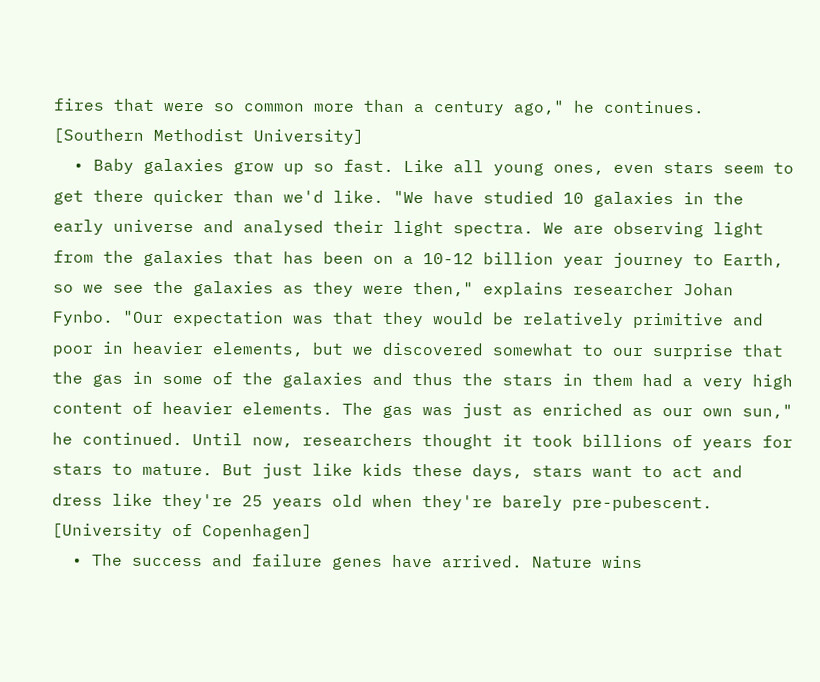fires that were so common more than a century ago," he continues. [Southern Methodist University]
  • Baby galaxies grow up so fast. Like all young ones, even stars seem to get there quicker than we'd like. "We have studied 10 galaxies in the early universe and analysed their light spectra. We are observing light from the galaxies that has been on a 10-12 billion year journey to Earth, so we see the galaxies as they were then," explains researcher Johan Fynbo. "Our expectation was that they would be relatively primitive and poor in heavier elements, but we discovered somewhat to our surprise that the gas in some of the galaxies and thus the stars in them had a very high content of heavier elements. The gas was just as enriched as our own sun," he continued. Until now, researchers thought it took billions of years for stars to mature. But just like kids these days, stars want to act and dress like they're 25 years old when they're barely pre-pubescent. [University of Copenhagen]
  • The success and failure genes have arrived. Nature wins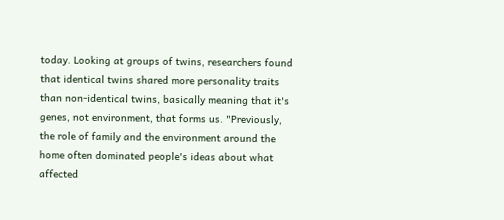today. Looking at groups of twins, researchers found that identical twins shared more personality traits than non-identical twins, basically meaning that it's genes, not environment, that forms us. "Previously, the role of family and the environment around the home often dominated people's ideas about what affected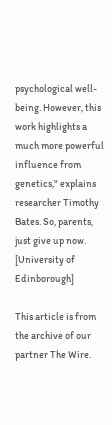psychological well-being. However, this work highlights a much more powerful influence from genetics," explains researcher Timothy Bates. So, parents, just give up now. [University of Edinborough]

This article is from the archive of our partner The Wire.